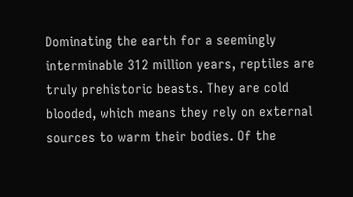Dominating the earth for a seemingly interminable 312 million years, reptiles are truly prehistoric beasts. They are cold blooded, which means they rely on external sources to warm their bodies. Of the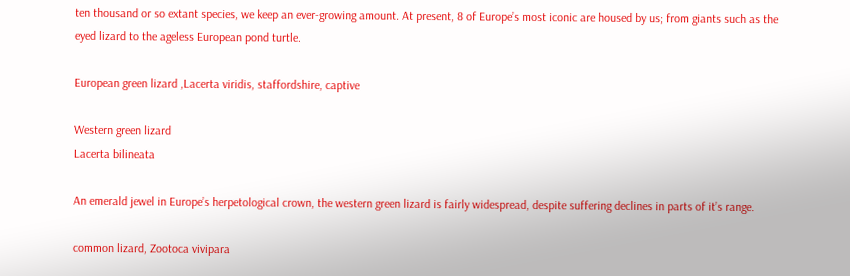ten thousand or so extant species, we keep an ever-growing amount. At present, 8 of Europe’s most iconic are housed by us; from giants such as the eyed lizard to the ageless European pond turtle.

European green lizard ,Lacerta viridis, staffordshire, captive

Western green lizard
Lacerta bilineata

An emerald jewel in Europe’s herpetological crown, the western green lizard is fairly widespread, despite suffering declines in parts of it’s range.

common lizard, Zootoca vivipara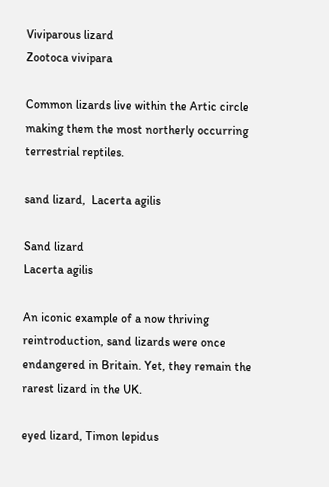Viviparous lizard
Zootoca vivipara

Common lizards live within the Artic circle making them the most northerly occurring terrestrial reptiles.

sand lizard,  Lacerta agilis

Sand lizard
Lacerta agilis

An iconic example of a now thriving reintroduction, sand lizards were once endangered in Britain. Yet, they remain the rarest lizard in the UK.

eyed lizard, Timon lepidus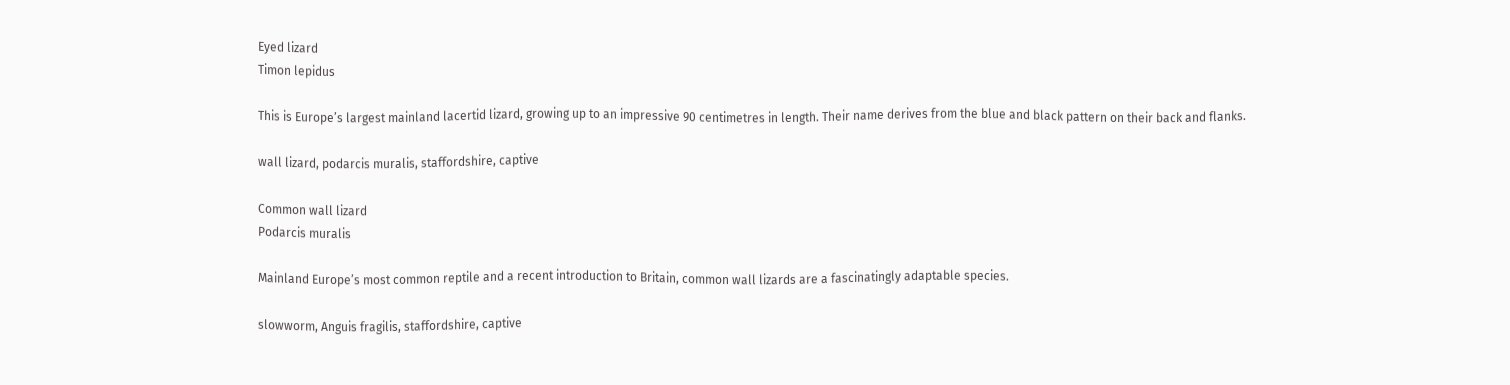Eyed lizard
Timon lepidus

This is Europe’s largest mainland lacertid lizard, growing up to an impressive 90 centimetres in length. Their name derives from the blue and black pattern on their back and flanks.

wall lizard, podarcis muralis, staffordshire, captive

Common wall lizard
Podarcis muralis

Mainland Europe’s most common reptile and a recent introduction to Britain, common wall lizards are a fascinatingly adaptable species.

slowworm, Anguis fragilis, staffordshire, captive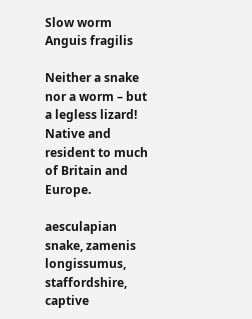Slow worm
Anguis fragilis

Neither a snake nor a worm – but a legless lizard! Native and resident to much of Britain and Europe.

aesculapian snake, zamenis longissumus, staffordshire, captive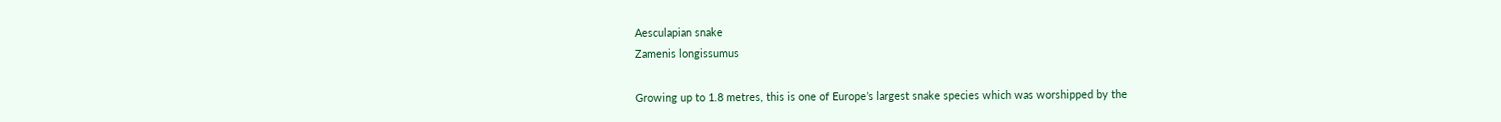Aesculapian snake
Zamenis longissumus

Growing up to 1.8 metres, this is one of Europe’s largest snake species which was worshipped by the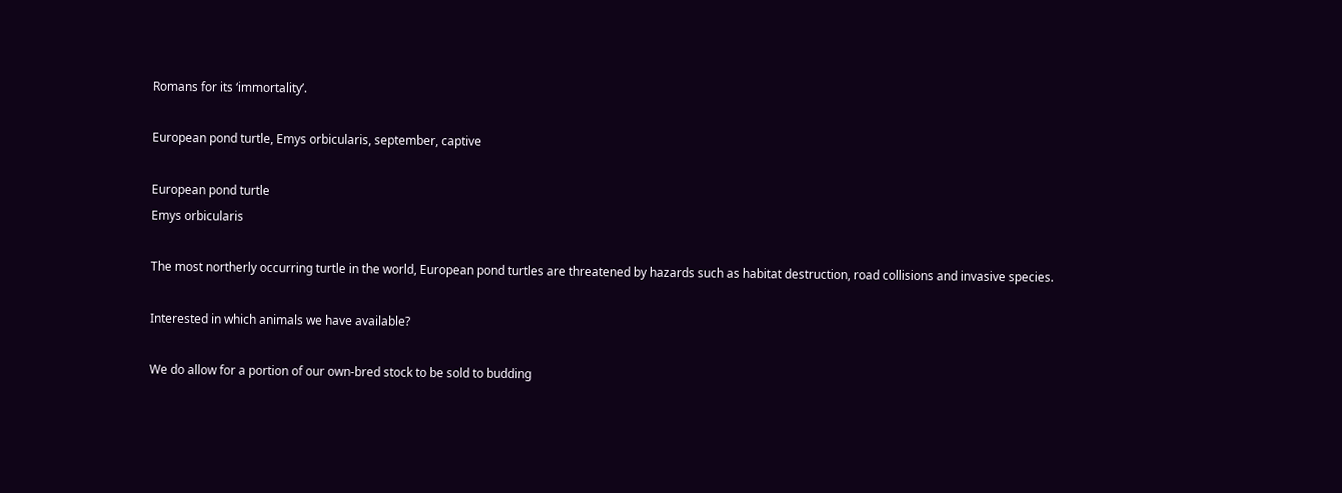Romans for its ‘immortality’.

European pond turtle, Emys orbicularis, september, captive

European pond turtle
Emys orbicularis

The most northerly occurring turtle in the world, European pond turtles are threatened by hazards such as habitat destruction, road collisions and invasive species.

Interested in which animals we have available?

We do allow for a portion of our own-bred stock to be sold to budding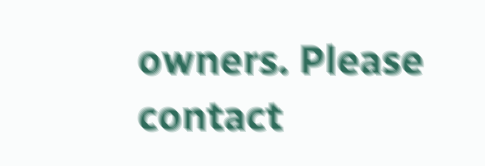owners. Please contact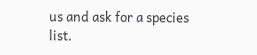us and ask for a species list.